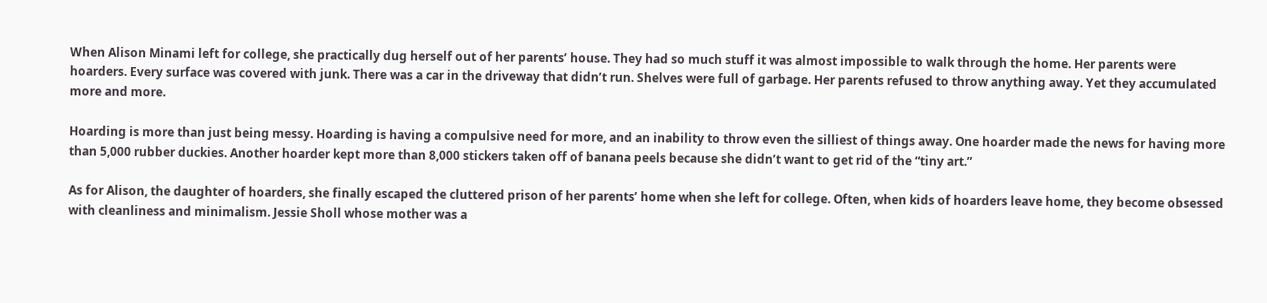When Alison Minami left for college, she practically dug herself out of her parents’ house. They had so much stuff it was almost impossible to walk through the home. Her parents were hoarders. Every surface was covered with junk. There was a car in the driveway that didn’t run. Shelves were full of garbage. Her parents refused to throw anything away. Yet they accumulated more and more.

Hoarding is more than just being messy. Hoarding is having a compulsive need for more, and an inability to throw even the silliest of things away. One hoarder made the news for having more than 5,000 rubber duckies. Another hoarder kept more than 8,000 stickers taken off of banana peels because she didn’t want to get rid of the “tiny art.”

As for Alison, the daughter of hoarders, she finally escaped the cluttered prison of her parents’ home when she left for college. Often, when kids of hoarders leave home, they become obsessed with cleanliness and minimalism. Jessie Sholl whose mother was a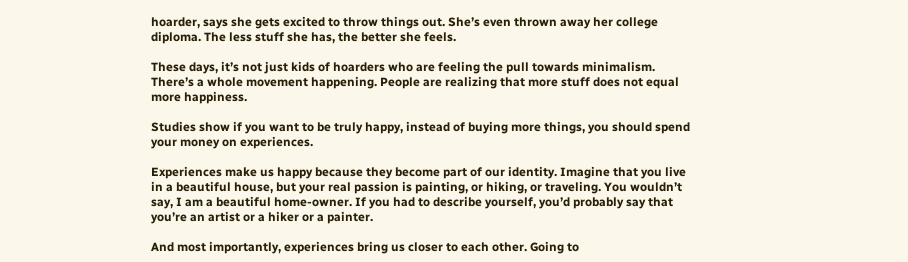hoarder, says she gets excited to throw things out. She’s even thrown away her college diploma. The less stuff she has, the better she feels.

These days, it’s not just kids of hoarders who are feeling the pull towards minimalism. There’s a whole movement happening. People are realizing that more stuff does not equal more happiness.

Studies show if you want to be truly happy, instead of buying more things, you should spend your money on experiences.

Experiences make us happy because they become part of our identity. Imagine that you live in a beautiful house, but your real passion is painting, or hiking, or traveling. You wouldn’t say, I am a beautiful home-owner. If you had to describe yourself, you’d probably say that you’re an artist or a hiker or a painter.

And most importantly, experiences bring us closer to each other. Going to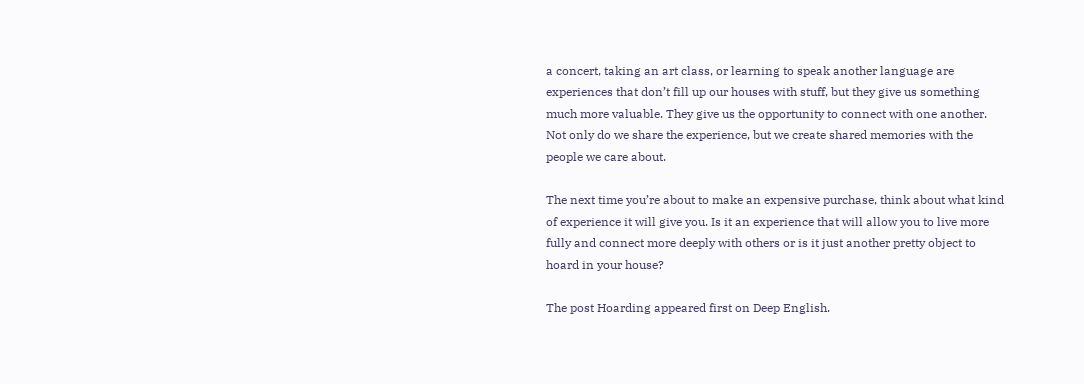a concert, taking an art class, or learning to speak another language are experiences that don’t fill up our houses with stuff, but they give us something much more valuable. They give us the opportunity to connect with one another. Not only do we share the experience, but we create shared memories with the people we care about.

The next time you’re about to make an expensive purchase, think about what kind of experience it will give you. Is it an experience that will allow you to live more fully and connect more deeply with others or is it just another pretty object to hoard in your house?

The post Hoarding appeared first on Deep English.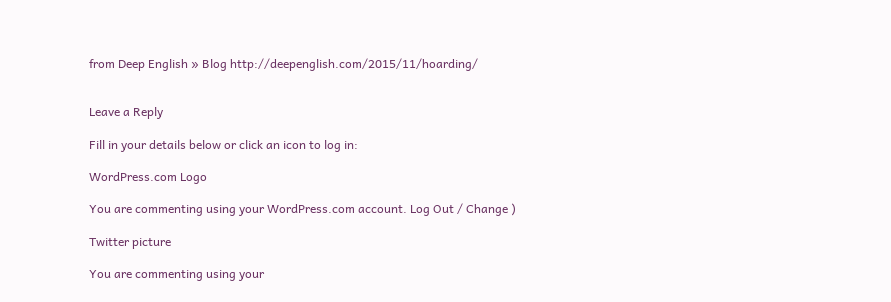from Deep English » Blog http://deepenglish.com/2015/11/hoarding/


Leave a Reply

Fill in your details below or click an icon to log in:

WordPress.com Logo

You are commenting using your WordPress.com account. Log Out / Change )

Twitter picture

You are commenting using your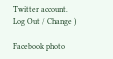Twitter account. Log Out / Change )

Facebook photo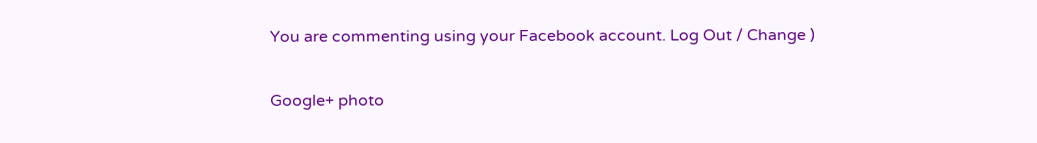You are commenting using your Facebook account. Log Out / Change )

Google+ photo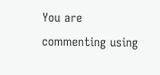You are commenting using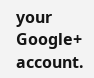your Google+ account.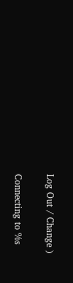Log Out / Change )

Connecting to %s